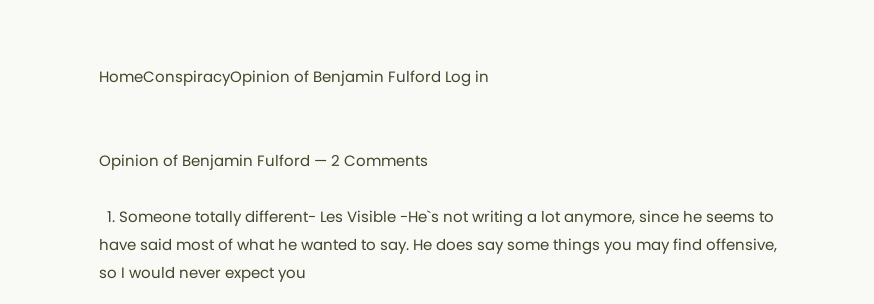HomeConspiracyOpinion of Benjamin Fulford Log in


Opinion of Benjamin Fulford — 2 Comments

  1. Someone totally different- Les Visible -He`s not writing a lot anymore, since he seems to have said most of what he wanted to say. He does say some things you may find offensive, so I would never expect you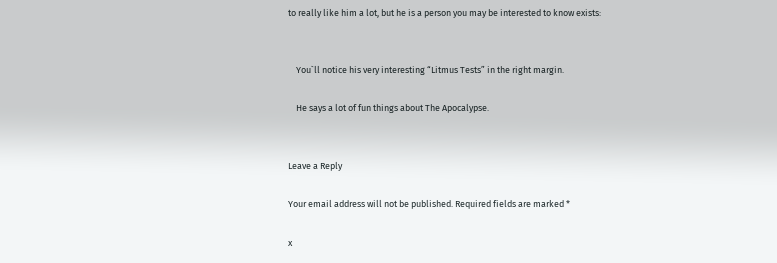to really like him a lot, but he is a person you may be interested to know exists:


    You`ll notice his very interesting “Litmus Tests” in the right margin.

    He says a lot of fun things about The Apocalypse.


Leave a Reply

Your email address will not be published. Required fields are marked *

x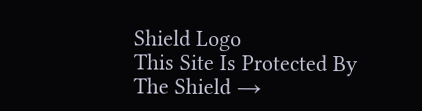Shield Logo
This Site Is Protected By
The Shield →